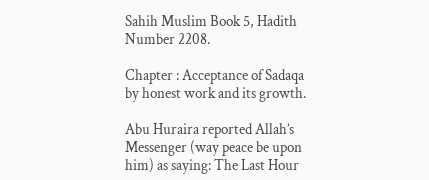Sahih Muslim Book 5, Hadith Number 2208.

Chapter : Acceptance of Sadaqa by honest work and its growth.

Abu Huraira reported Allah’s Messenger (way peace be upon him) as saying: The Last Hour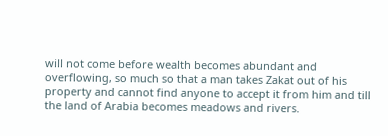will not come before wealth becomes abundant and overflowing, so much so that a man takes Zakat out of his property and cannot find anyone to accept it from him and till the land of Arabia becomes meadows and rivers.